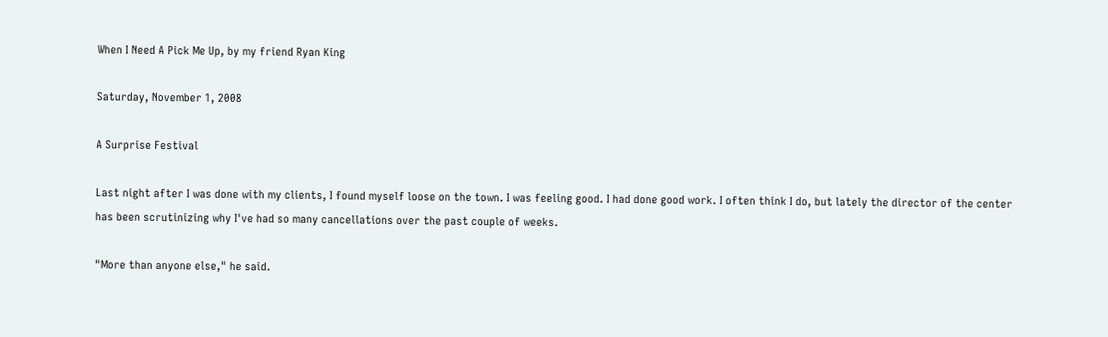When I Need A Pick Me Up, by my friend Ryan King

Saturday, November 1, 2008

A Surprise Festival

Last night after I was done with my clients, I found myself loose on the town. I was feeling good. I had done good work. I often think I do, but lately the director of the center has been scrutinizing why I've had so many cancellations over the past couple of weeks.

"More than anyone else," he said.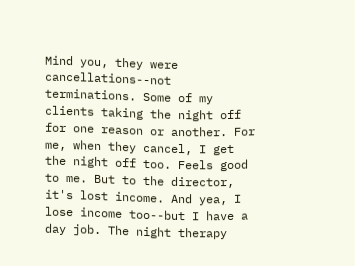Mind you, they were cancellations--not terminations. Some of my clients taking the night off for one reason or another. For me, when they cancel, I get the night off too. Feels good to me. But to the director, it's lost income. And yea, I lose income too--but I have a day job. The night therapy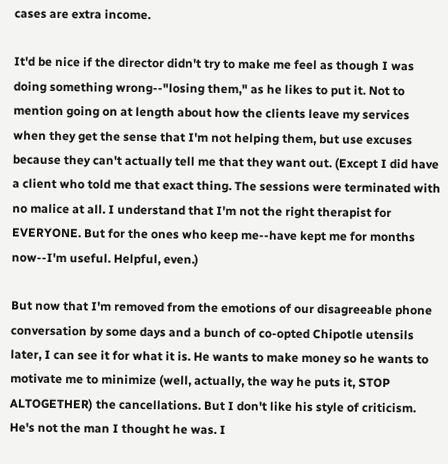cases are extra income.

It'd be nice if the director didn't try to make me feel as though I was doing something wrong--"losing them," as he likes to put it. Not to mention going on at length about how the clients leave my services when they get the sense that I'm not helping them, but use excuses because they can't actually tell me that they want out. (Except I did have a client who told me that exact thing. The sessions were terminated with no malice at all. I understand that I'm not the right therapist for EVERYONE. But for the ones who keep me--have kept me for months now--I'm useful. Helpful, even.)

But now that I'm removed from the emotions of our disagreeable phone conversation by some days and a bunch of co-opted Chipotle utensils later, I can see it for what it is. He wants to make money so he wants to motivate me to minimize (well, actually, the way he puts it, STOP ALTOGETHER) the cancellations. But I don't like his style of criticism. He's not the man I thought he was. I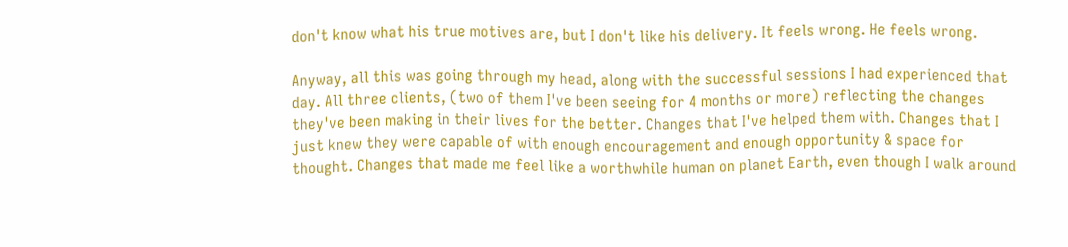don't know what his true motives are, but I don't like his delivery. It feels wrong. He feels wrong.

Anyway, all this was going through my head, along with the successful sessions I had experienced that day. All three clients, (two of them I've been seeing for 4 months or more) reflecting the changes they've been making in their lives for the better. Changes that I've helped them with. Changes that I just knew they were capable of with enough encouragement and enough opportunity & space for thought. Changes that made me feel like a worthwhile human on planet Earth, even though I walk around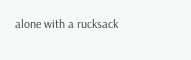alone with a rucksack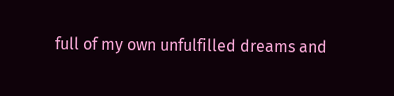full of my own unfulfilled dreams and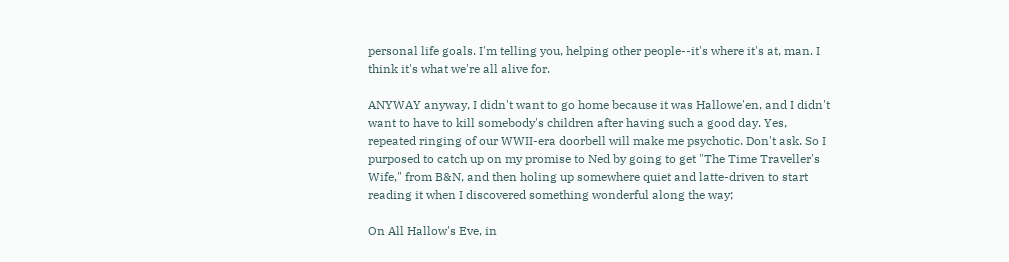personal life goals. I'm telling you, helping other people--it's where it's at, man. I think it's what we're all alive for.

ANYWAY anyway, I didn't want to go home because it was Hallowe'en, and I didn't want to have to kill somebody's children after having such a good day. Yes, repeated ringing of our WWII-era doorbell will make me psychotic. Don't ask. So I purposed to catch up on my promise to Ned by going to get "The Time Traveller's Wife," from B&N, and then holing up somewhere quiet and latte-driven to start reading it when I discovered something wonderful along the way;

On All Hallow's Eve, in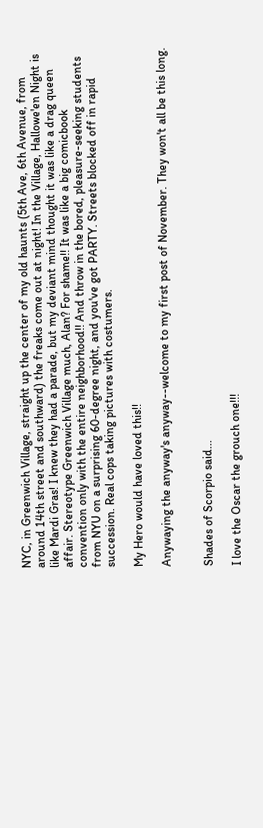NYC, in Greenwich Village, straight up the center of my old haunts (5th Ave, 6th Avenue, from around 14th street and southward) the freaks come out at night! In the Village, Hallowe'en Night is like Mardi Gras! I knew they had a parade, but my deviant mind thought it was like a drag queen affair. Stereotype Greenwich Village much, Alan? For shame!! It was like a big comicbook convention only with the entire neighborhood!! And throw in the bored, pleasure-seeking students from NYU on a surprising 60-degree night, and you've got PARTY. Streets blocked off in rapid succession. Real cops taking pictures with costumers.

My Hero would have loved this!!

Anywaying the anyway's anyway--welcome to my first post of November. They won't all be this long.


Shades of Scorpio said...

I love the Oscar the grouch one!!!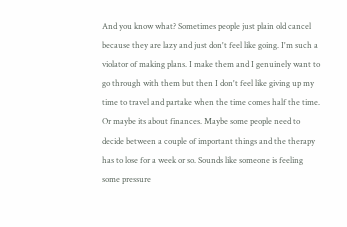And you know what? Sometimes people just plain old cancel because they are lazy and just don't feel like going. I'm such a violator of making plans. I make them and I genuinely want to go through with them but then I don't feel like giving up my time to travel and partake when the time comes half the time. Or maybe its about finances. Maybe some people need to decide between a couple of important things and the therapy has to lose for a week or so. Sounds like someone is feeling some pressure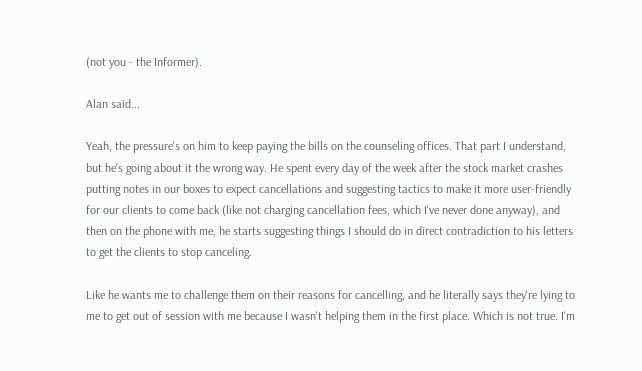(not you - the Informer).

Alan said...

Yeah, the pressure's on him to keep paying the bills on the counseling offices. That part I understand, but he's going about it the wrong way. He spent every day of the week after the stock market crashes putting notes in our boxes to expect cancellations and suggesting tactics to make it more user-friendly for our clients to come back (like not charging cancellation fees, which I've never done anyway), and then on the phone with me, he starts suggesting things I should do in direct contradiction to his letters to get the clients to stop canceling.

Like he wants me to challenge them on their reasons for cancelling, and he literally says they're lying to me to get out of session with me because I wasn't helping them in the first place. Which is not true. I'm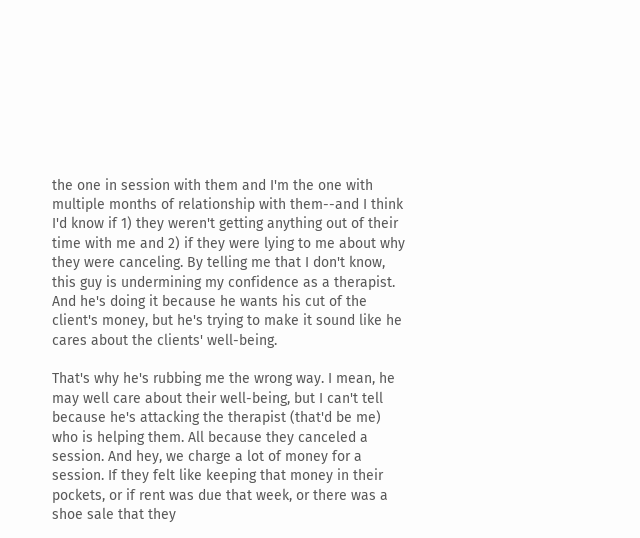the one in session with them and I'm the one with multiple months of relationship with them--and I think I'd know if 1) they weren't getting anything out of their time with me and 2) if they were lying to me about why they were canceling. By telling me that I don't know, this guy is undermining my confidence as a therapist. And he's doing it because he wants his cut of the client's money, but he's trying to make it sound like he cares about the clients' well-being.

That's why he's rubbing me the wrong way. I mean, he may well care about their well-being, but I can't tell because he's attacking the therapist (that'd be me) who is helping them. All because they canceled a session. And hey, we charge a lot of money for a session. If they felt like keeping that money in their pockets, or if rent was due that week, or there was a shoe sale that they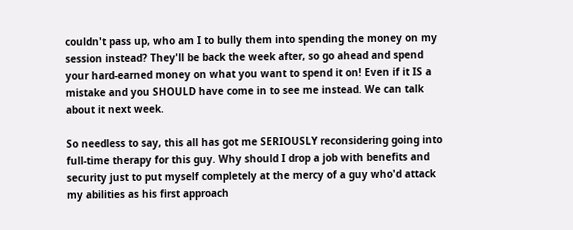couldn't pass up, who am I to bully them into spending the money on my session instead? They'll be back the week after, so go ahead and spend your hard-earned money on what you want to spend it on! Even if it IS a mistake and you SHOULD have come in to see me instead. We can talk about it next week.

So needless to say, this all has got me SERIOUSLY reconsidering going into full-time therapy for this guy. Why should I drop a job with benefits and security just to put myself completely at the mercy of a guy who'd attack my abilities as his first approach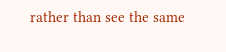rather than see the same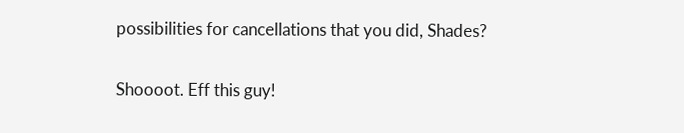possibilities for cancellations that you did, Shades?

Shoooot. Eff this guy!